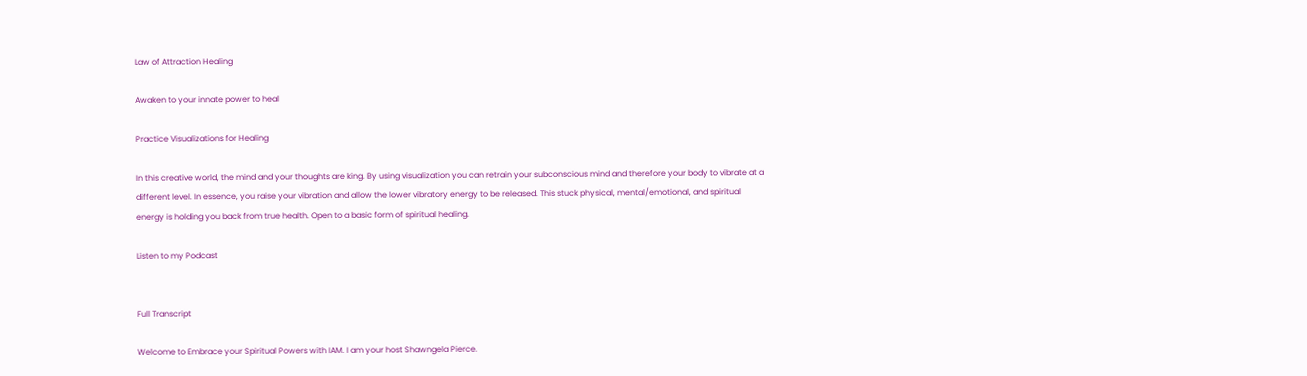Law of Attraction Healing

Awaken to your innate power to heal

Practice Visualizations for Healing

In this creative world, the mind and your thoughts are king. By using visualization you can retrain your subconscious mind and therefore your body to vibrate at a different level. In essence, you raise your vibration and allow the lower vibratory energy to be released. This stuck physical, mental/emotional, and spiritual energy is holding you back from true health. Open to a basic form of spiritual healing.

Listen to my Podcast


Full Transcript

Welcome to Embrace your Spiritual Powers with IAM. I am your host Shawngela Pierce.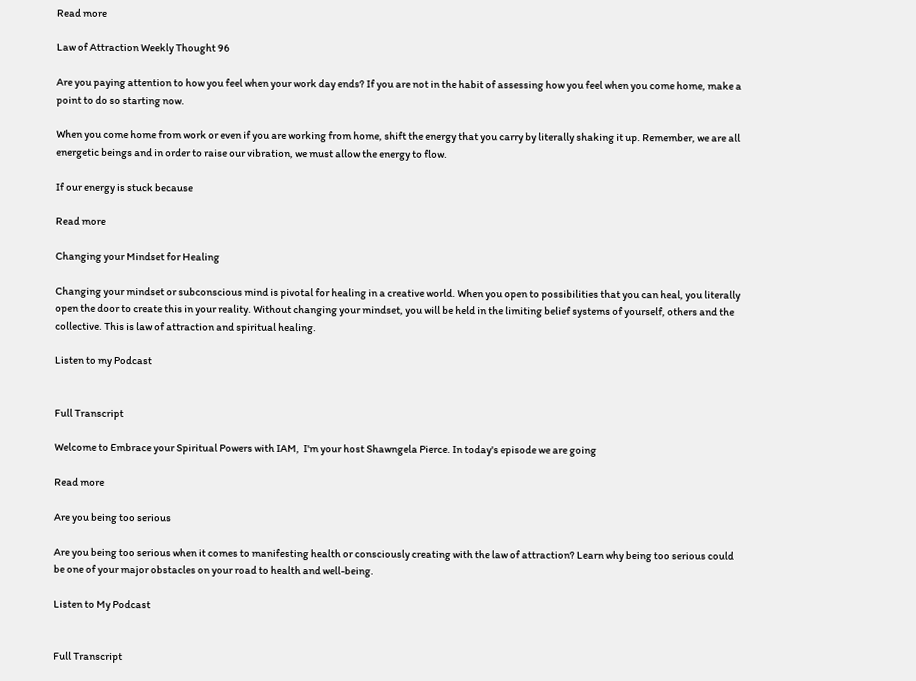Read more

Law of Attraction Weekly Thought 96

Are you paying attention to how you feel when your work day ends? If you are not in the habit of assessing how you feel when you come home, make a point to do so starting now.

When you come home from work or even if you are working from home, shift the energy that you carry by literally shaking it up. Remember, we are all energetic beings and in order to raise our vibration, we must allow the energy to flow.

If our energy is stuck because

Read more

Changing your Mindset for Healing

Changing your mindset or subconscious mind is pivotal for healing in a creative world. When you open to possibilities that you can heal, you literally open the door to create this in your reality. Without changing your mindset, you will be held in the limiting belief systems of yourself, others and the collective. This is law of attraction and spiritual healing.

Listen to my Podcast


Full Transcript

Welcome to Embrace your Spiritual Powers with IAM,  I'm your host Shawngela Pierce. In today's episode we are going

Read more

Are you being too serious

Are you being too serious when it comes to manifesting health or consciously creating with the law of attraction? Learn why being too serious could be one of your major obstacles on your road to health and well-being.

Listen to My Podcast


Full Transcript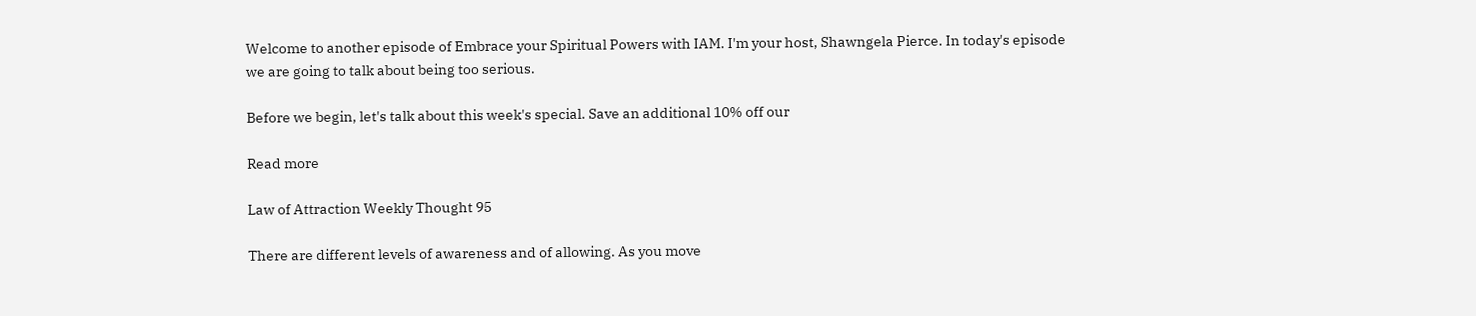Welcome to another episode of Embrace your Spiritual Powers with IAM. I'm your host, Shawngela Pierce. In today's episode we are going to talk about being too serious.

Before we begin, let's talk about this week's special. Save an additional 10% off our

Read more

Law of Attraction Weekly Thought 95

There are different levels of awareness and of allowing. As you move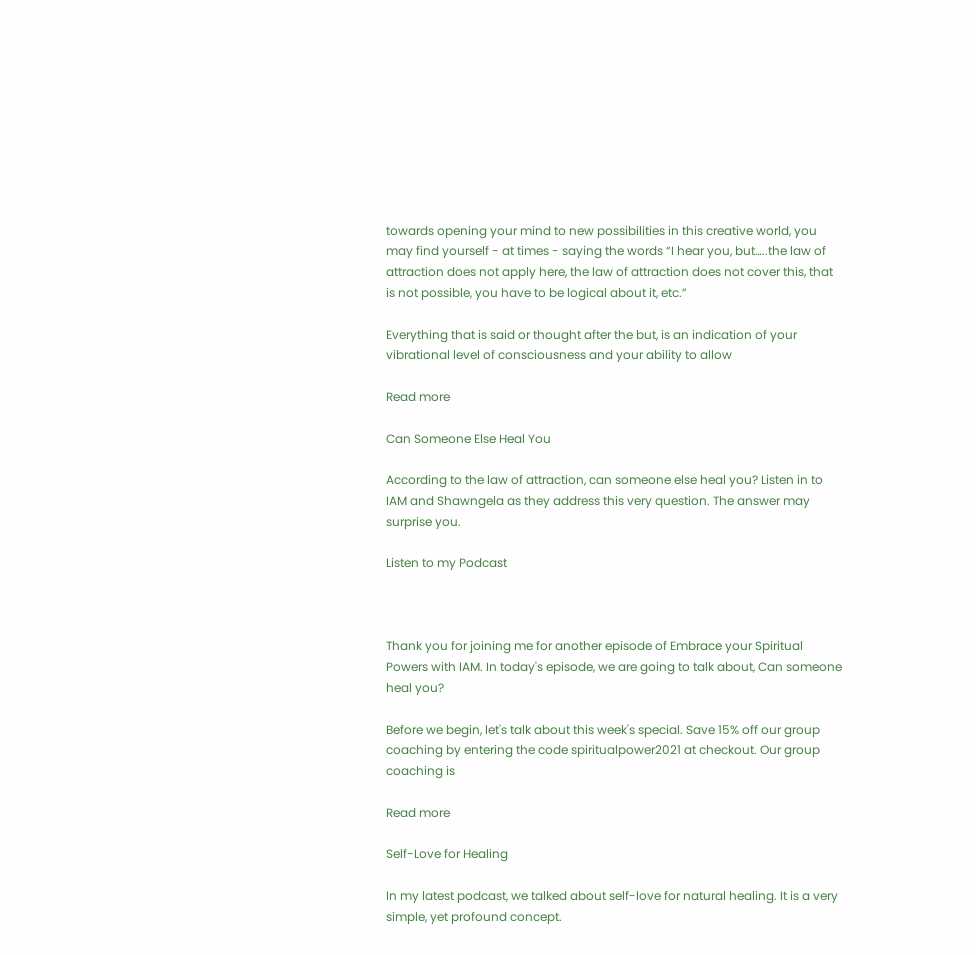towards opening your mind to new possibilities in this creative world, you may find yourself - at times - saying the words “I hear you, but…..the law of attraction does not apply here, the law of attraction does not cover this, that is not possible, you have to be logical about it, etc.”

Everything that is said or thought after the but, is an indication of your vibrational level of consciousness and your ability to allow

Read more

Can Someone Else Heal You

According to the law of attraction, can someone else heal you? Listen in to IAM and Shawngela as they address this very question. The answer may surprise you.

Listen to my Podcast



Thank you for joining me for another episode of Embrace your Spiritual Powers with IAM. In today's episode, we are going to talk about, Can someone heal you?

Before we begin, let's talk about this week's special. Save 15% off our group coaching by entering the code spiritualpower2021 at checkout. Our group coaching is

Read more

Self-Love for Healing

In my latest podcast, we talked about self-love for natural healing. It is a very simple, yet profound concept.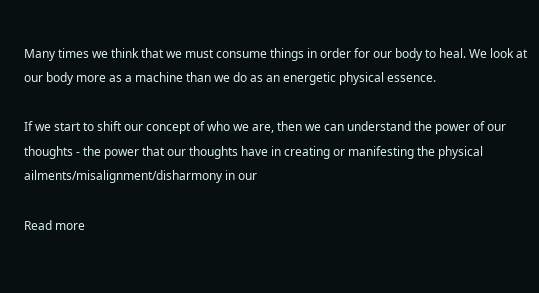Many times we think that we must consume things in order for our body to heal. We look at our body more as a machine than we do as an energetic physical essence.

If we start to shift our concept of who we are, then we can understand the power of our thoughts - the power that our thoughts have in creating or manifesting the physical ailments/misalignment/disharmony in our

Read more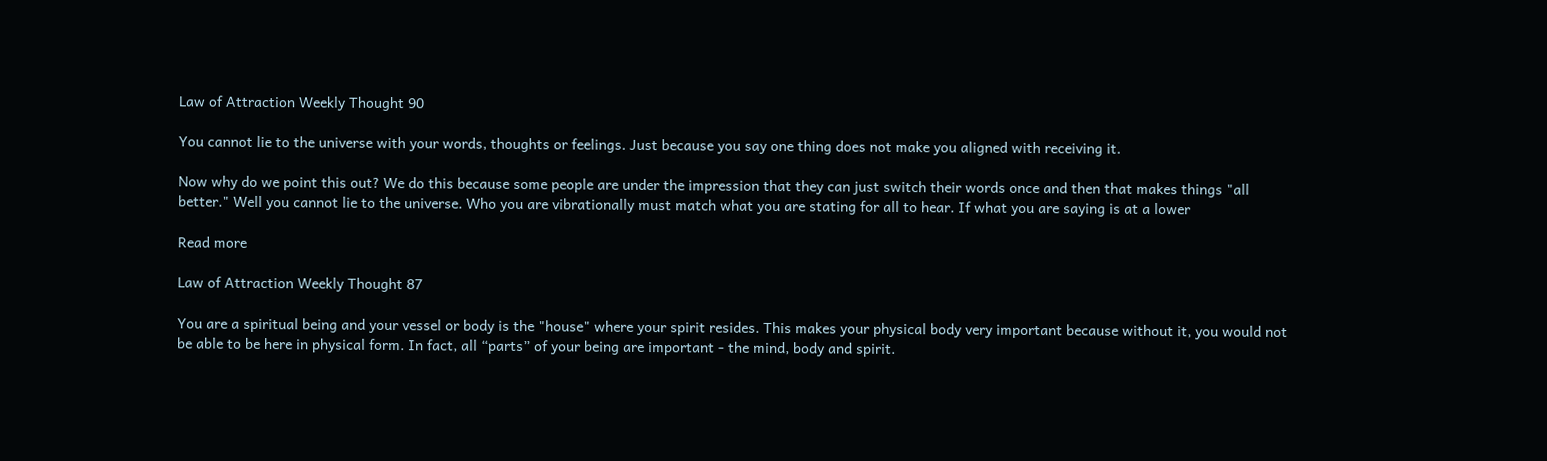Law of Attraction Weekly Thought 90

You cannot lie to the universe with your words, thoughts or feelings. Just because you say one thing does not make you aligned with receiving it.

Now why do we point this out? We do this because some people are under the impression that they can just switch their words once and then that makes things "all better." Well you cannot lie to the universe. Who you are vibrationally must match what you are stating for all to hear. If what you are saying is at a lower

Read more

Law of Attraction Weekly Thought 87

You are a spiritual being and your vessel or body is the "house" where your spirit resides. This makes your physical body very important because without it, you would not be able to be here in physical form. In fact, all “parts” of your being are important - the mind, body and spirit.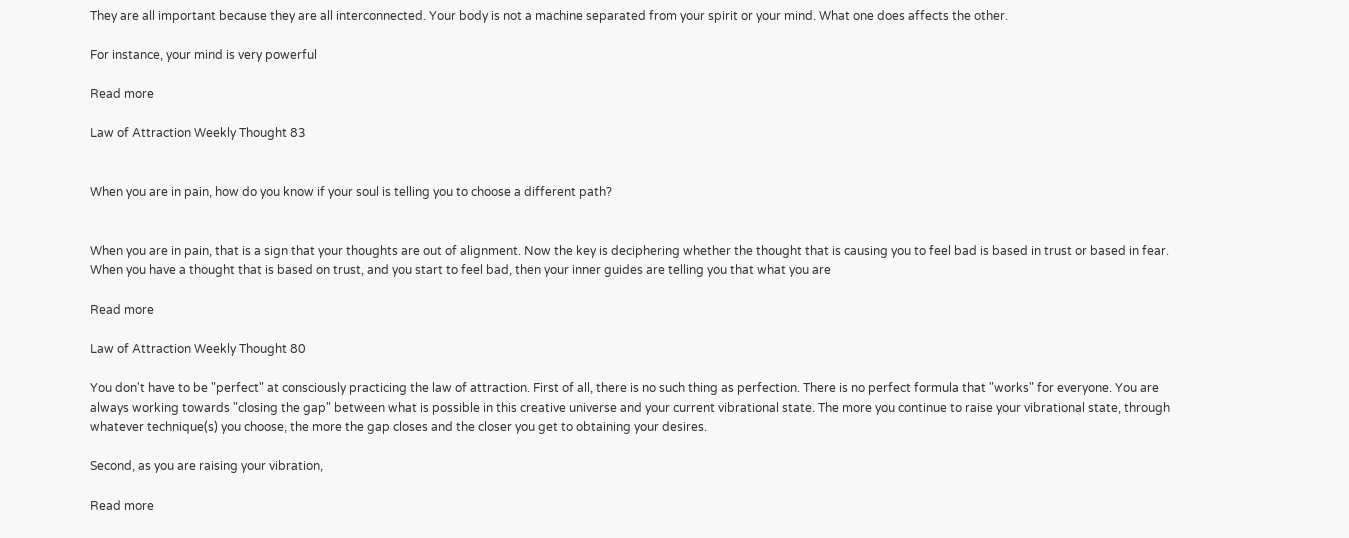They are all important because they are all interconnected. Your body is not a machine separated from your spirit or your mind. What one does affects the other.

For instance, your mind is very powerful

Read more

Law of Attraction Weekly Thought 83


When you are in pain, how do you know if your soul is telling you to choose a different path?


When you are in pain, that is a sign that your thoughts are out of alignment. Now the key is deciphering whether the thought that is causing you to feel bad is based in trust or based in fear. When you have a thought that is based on trust, and you start to feel bad, then your inner guides are telling you that what you are

Read more

Law of Attraction Weekly Thought 80

You don't have to be "perfect" at consciously practicing the law of attraction. First of all, there is no such thing as perfection. There is no perfect formula that "works" for everyone. You are always working towards "closing the gap" between what is possible in this creative universe and your current vibrational state. The more you continue to raise your vibrational state, through whatever technique(s) you choose, the more the gap closes and the closer you get to obtaining your desires.

Second, as you are raising your vibration,

Read more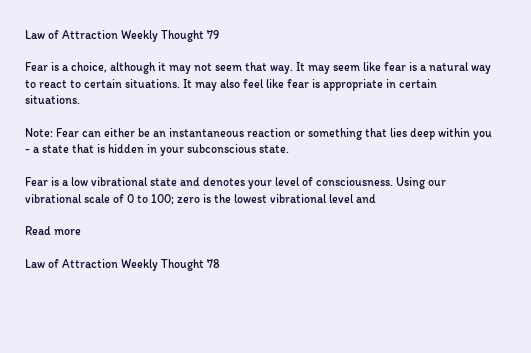Law of Attraction Weekly Thought 79

Fear is a choice, although it may not seem that way. It may seem like fear is a natural way to react to certain situations. It may also feel like fear is appropriate in certain situations.

Note: Fear can either be an instantaneous reaction or something that lies deep within you - a state that is hidden in your subconscious state.

Fear is a low vibrational state and denotes your level of consciousness. Using our vibrational scale of 0 to 100; zero is the lowest vibrational level and

Read more

Law of Attraction Weekly Thought 78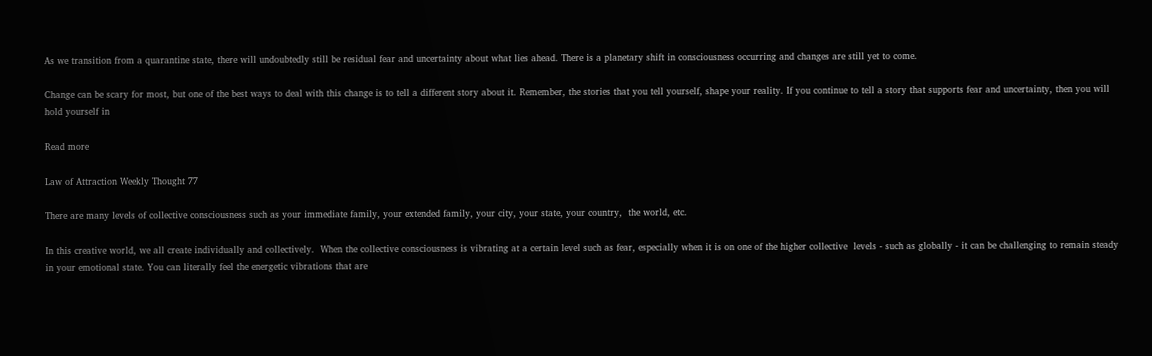As we transition from a quarantine state, there will undoubtedly still be residual fear and uncertainty about what lies ahead. There is a planetary shift in consciousness occurring and changes are still yet to come.

Change can be scary for most, but one of the best ways to deal with this change is to tell a different story about it. Remember, the stories that you tell yourself, shape your reality. If you continue to tell a story that supports fear and uncertainty, then you will hold yourself in

Read more

Law of Attraction Weekly Thought 77

There are many levels of collective consciousness such as your immediate family, your extended family, your city, your state, your country,  the world, etc.

In this creative world, we all create individually and collectively.  When the collective consciousness is vibrating at a certain level such as fear, especially when it is on one of the higher collective  levels - such as globally - it can be challenging to remain steady in your emotional state. You can literally feel the energetic vibrations that are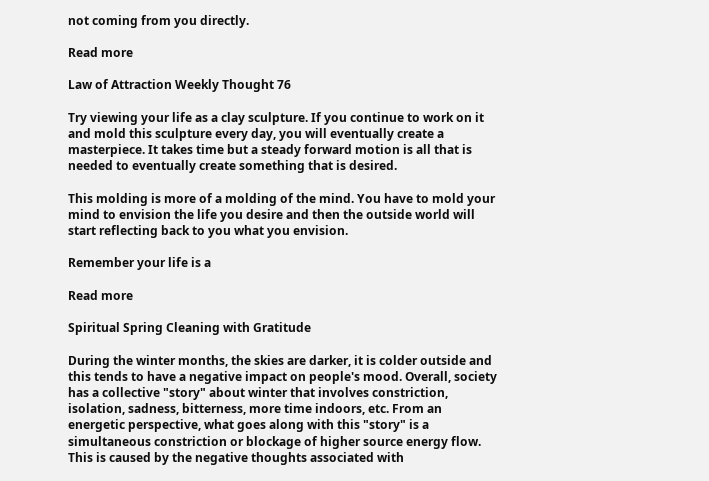not coming from you directly.

Read more

Law of Attraction Weekly Thought 76

Try viewing your life as a clay sculpture. If you continue to work on it and mold this sculpture every day, you will eventually create a masterpiece. It takes time but a steady forward motion is all that is needed to eventually create something that is desired.

This molding is more of a molding of the mind. You have to mold your mind to envision the life you desire and then the outside world will start reflecting back to you what you envision.

Remember your life is a

Read more

Spiritual Spring Cleaning with Gratitude

During the winter months, the skies are darker, it is colder outside and this tends to have a negative impact on people's mood. Overall, society has a collective "story" about winter that involves constriction, isolation, sadness, bitterness, more time indoors, etc. From an energetic perspective, what goes along with this "story" is a simultaneous constriction or blockage of higher source energy flow. This is caused by the negative thoughts associated with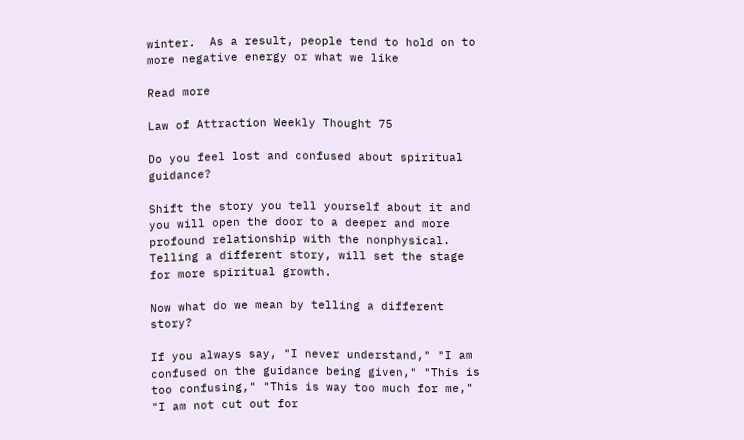winter.  As a result, people tend to hold on to more negative energy or what we like

Read more

Law of Attraction Weekly Thought 75

Do you feel lost and confused about spiritual guidance?

Shift the story you tell yourself about it and you will open the door to a deeper and more profound relationship with the nonphysical. Telling a different story, will set the stage for more spiritual growth.

Now what do we mean by telling a different story?

If you always say, "I never understand," "I am confused on the guidance being given," "This is too confusing," "This is way too much for me," "I am not cut out for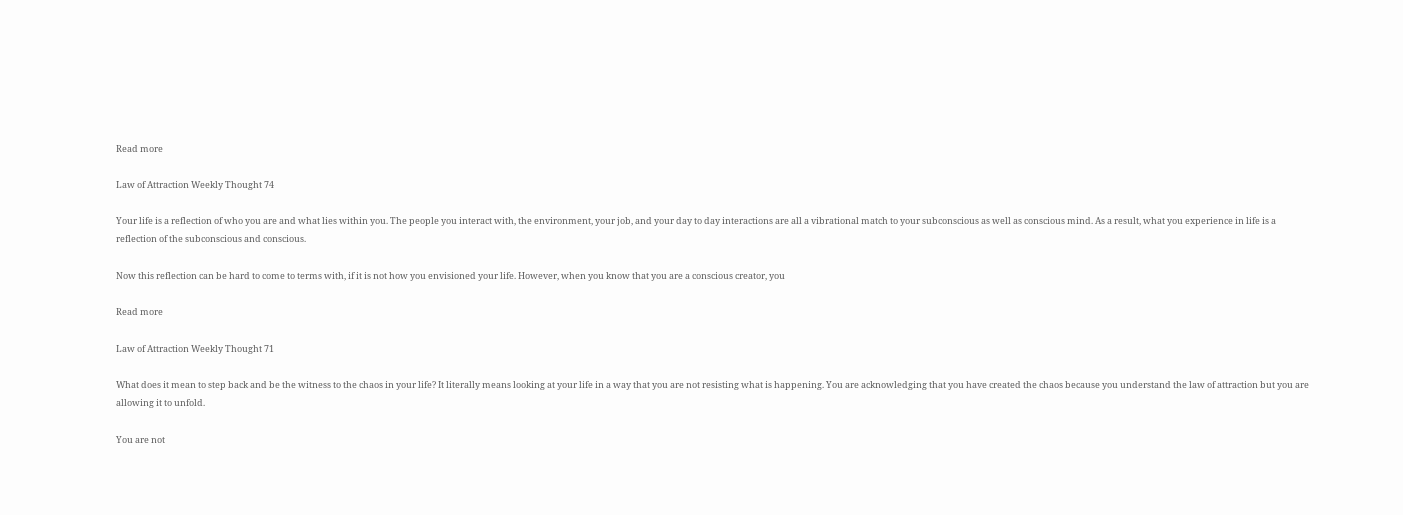Read more

Law of Attraction Weekly Thought 74

Your life is a reflection of who you are and what lies within you. The people you interact with, the environment, your job, and your day to day interactions are all a vibrational match to your subconscious as well as conscious mind. As a result, what you experience in life is a reflection of the subconscious and conscious.

Now this reflection can be hard to come to terms with, if it is not how you envisioned your life. However, when you know that you are a conscious creator, you

Read more

Law of Attraction Weekly Thought 71

What does it mean to step back and be the witness to the chaos in your life? It literally means looking at your life in a way that you are not resisting what is happening. You are acknowledging that you have created the chaos because you understand the law of attraction but you are allowing it to unfold.

You are not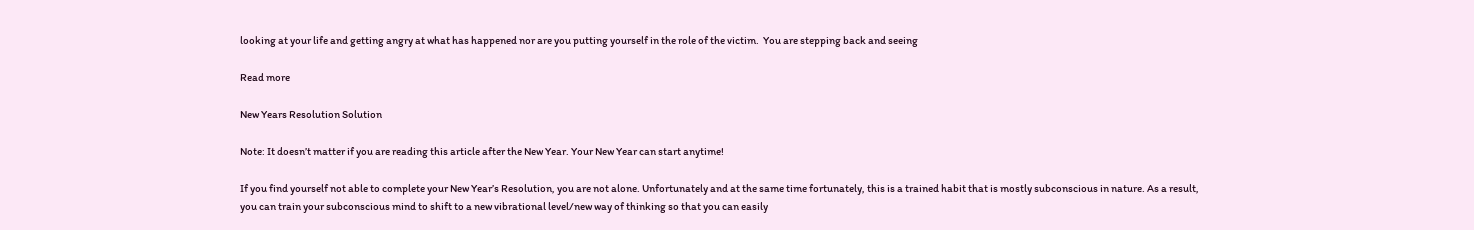looking at your life and getting angry at what has happened nor are you putting yourself in the role of the victim.  You are stepping back and seeing

Read more

New Years Resolution Solution

Note: It doesn’t matter if you are reading this article after the New Year. Your New Year can start anytime!

If you find yourself not able to complete your New Year’s Resolution, you are not alone. Unfortunately and at the same time fortunately, this is a trained habit that is mostly subconscious in nature. As a result, you can train your subconscious mind to shift to a new vibrational level/new way of thinking so that you can easily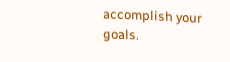accomplish your goals.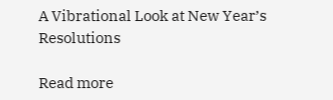A Vibrational Look at New Year’s Resolutions

Read more